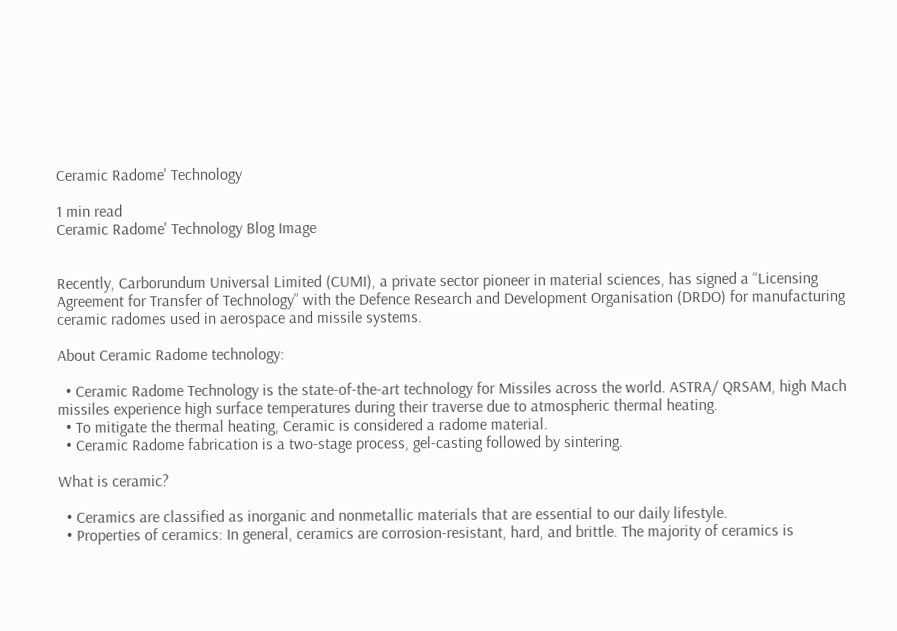Ceramic Radome' Technology

1 min read
Ceramic Radome' Technology Blog Image


Recently, Carborundum Universal Limited (CUMI), a private sector pioneer in material sciences, has signed a “Licensing Agreement for Transfer of Technology” with the Defence Research and Development Organisation (DRDO) for manufacturing ceramic radomes used in aerospace and missile systems.

About Ceramic Radome technology:

  • Ceramic Radome Technology is the state-of-the-art technology for Missiles across the world. ASTRA/ QRSAM, high Mach missiles experience high surface temperatures during their traverse due to atmospheric thermal heating.
  • To mitigate the thermal heating, Ceramic is considered a radome material.
  • Ceramic Radome fabrication is a two-stage process, gel-casting followed by sintering.

What is ceramic?

  • Ceramics are classified as inorganic and nonmetallic materials that are essential to our daily lifestyle.
  • Properties of ceramics: In general, ceramics are corrosion-resistant, hard, and brittle. The majority of ceramics is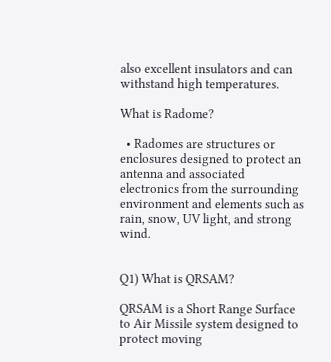also excellent insulators and can withstand high temperatures.

What is Radome?

  • Radomes are structures or enclosures designed to protect an antenna and associated electronics from the surrounding environment and elements such as rain, snow, UV light, and strong wind.


Q1) What is QRSAM?

QRSAM is a Short Range Surface to Air Missile system designed to protect moving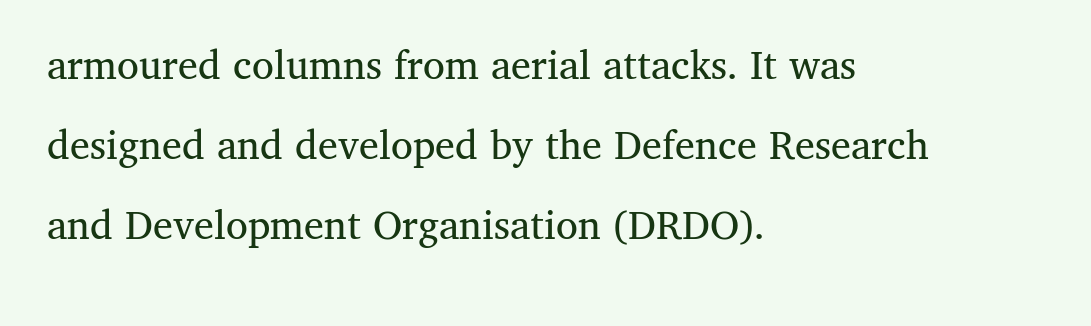armoured columns from aerial attacks. It was designed and developed by the Defence Research and Development Organisation (DRDO).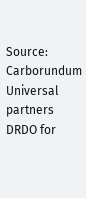Source: Carborundum Universal partners DRDO for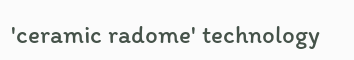'ceramic radome' technology